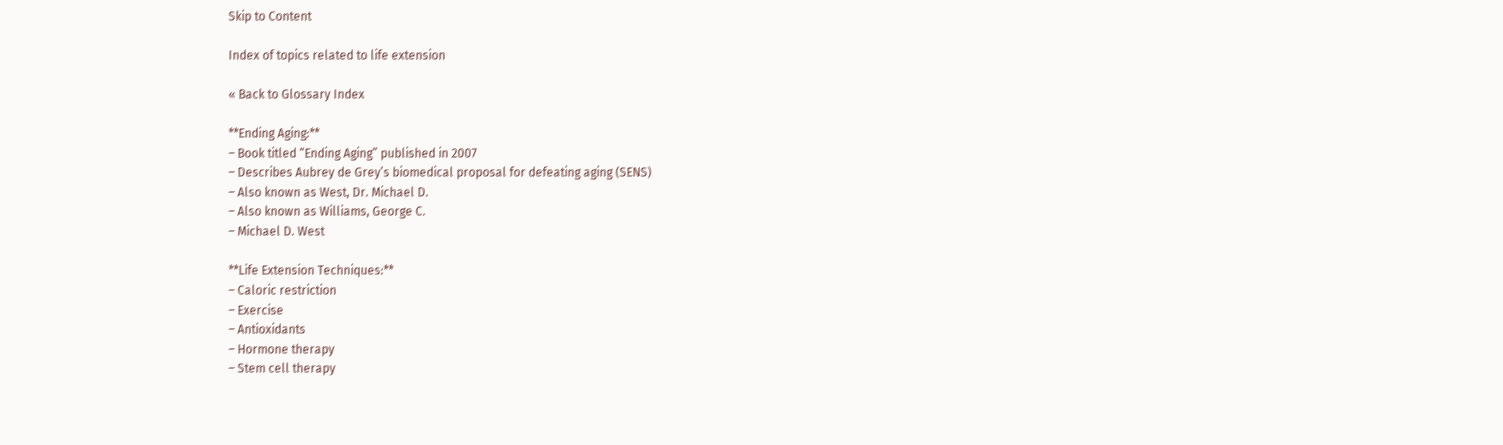Skip to Content

Index of topics related to life extension

« Back to Glossary Index

**Ending Aging:**
– Book titled “Ending Aging” published in 2007
– Describes Aubrey de Grey’s biomedical proposal for defeating aging (SENS)
– Also known as West, Dr. Michael D.
– Also known as Williams, George C.
– Michael D. West

**Life Extension Techniques:**
– Caloric restriction
– Exercise
– Antioxidants
– Hormone therapy
– Stem cell therapy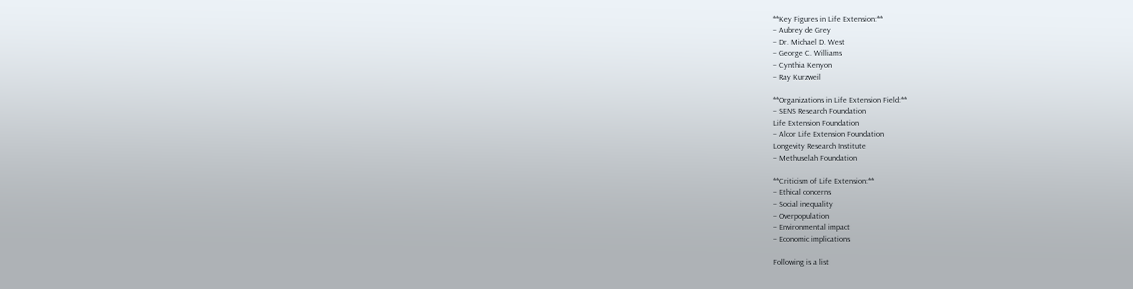**Key Figures in Life Extension:**
– Aubrey de Grey
– Dr. Michael D. West
– George C. Williams
– Cynthia Kenyon
– Ray Kurzweil

**Organizations in Life Extension Field:**
– SENS Research Foundation
Life Extension Foundation
– Alcor Life Extension Foundation
Longevity Research Institute
– Methuselah Foundation

**Criticism of Life Extension:**
– Ethical concerns
– Social inequality
– Overpopulation
– Environmental impact
– Economic implications

Following is a list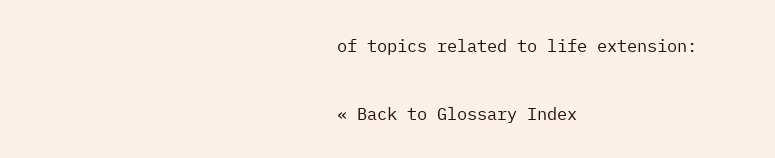of topics related to life extension:

« Back to Glossary Index